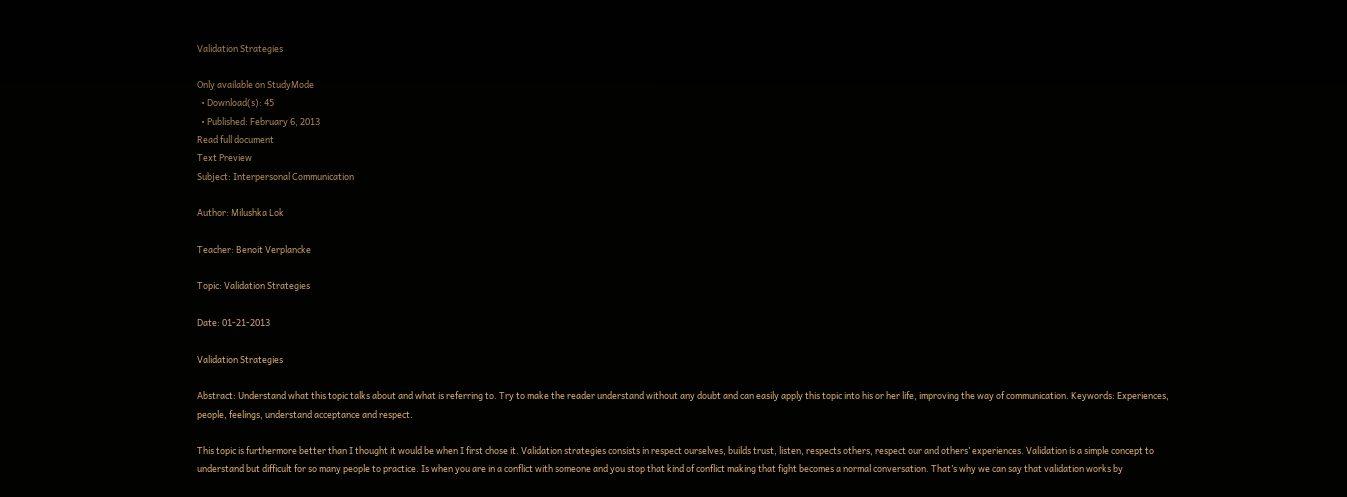Validation Strategies

Only available on StudyMode
  • Download(s): 45
  • Published: February 6, 2013
Read full document
Text Preview
Subject: Interpersonal Communication

Author: Milushka Lok

Teacher: Benoit Verplancke

Topic: Validation Strategies

Date: 01-21-2013

Validation Strategies

Abstract: Understand what this topic talks about and what is referring to. Try to make the reader understand without any doubt and can easily apply this topic into his or her life, improving the way of communication. Keywords: Experiences, people, feelings, understand acceptance and respect.

This topic is furthermore better than I thought it would be when I first chose it. Validation strategies consists in respect ourselves, builds trust, listen, respects others, respect our and others’ experiences. Validation is a simple concept to understand but difficult for so many people to practice. Is when you are in a conflict with someone and you stop that kind of conflict making that fight becomes a normal conversation. That’s why we can say that validation works by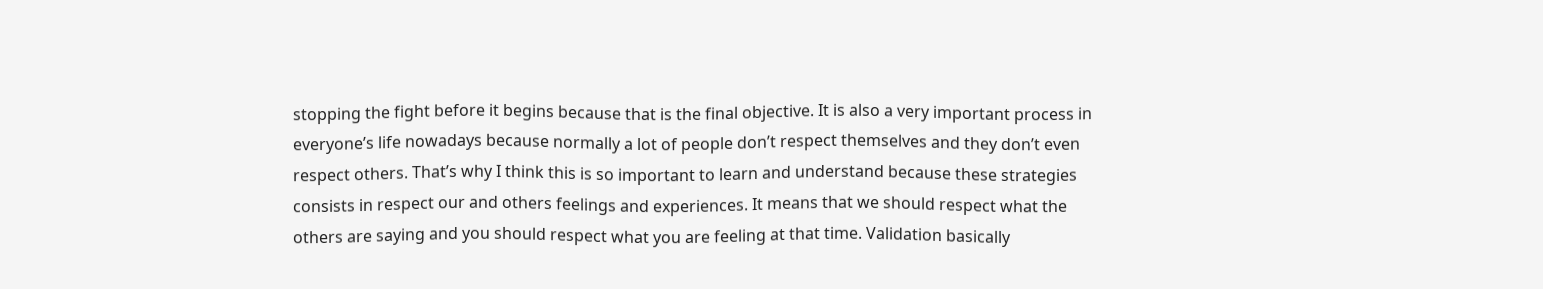stopping the fight before it begins because that is the final objective. It is also a very important process in everyone’s life nowadays because normally a lot of people don’t respect themselves and they don’t even respect others. That’s why I think this is so important to learn and understand because these strategies consists in respect our and others feelings and experiences. It means that we should respect what the others are saying and you should respect what you are feeling at that time. Validation basically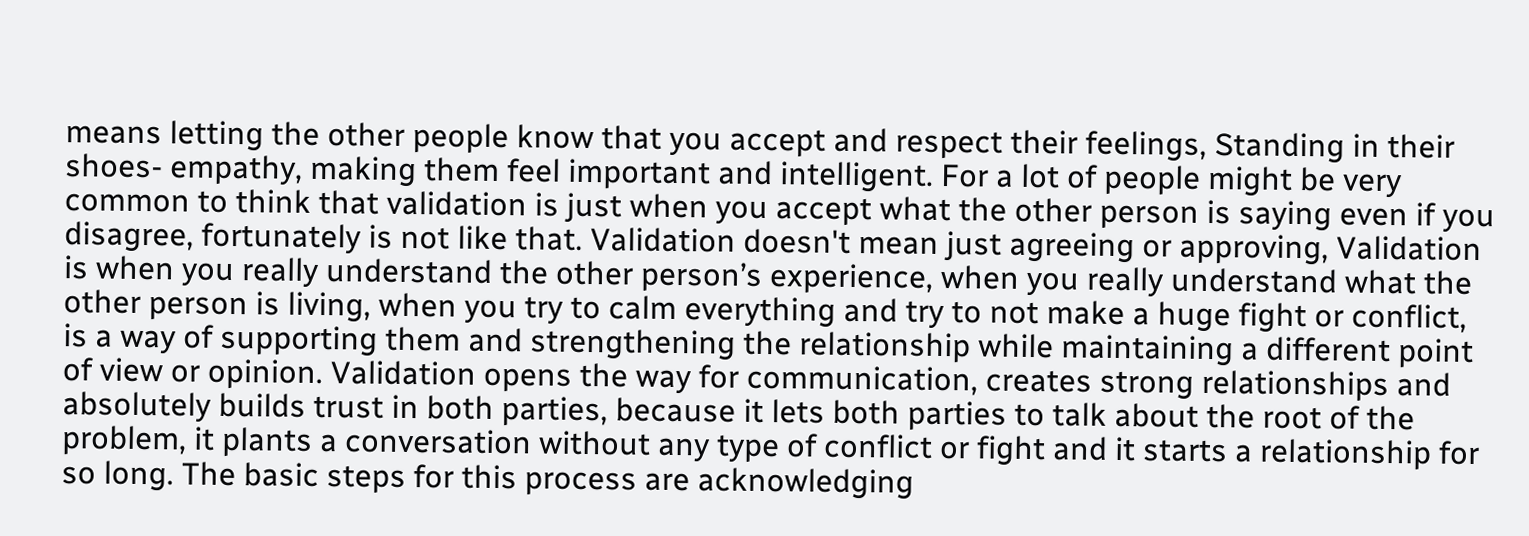means letting the other people know that you accept and respect their feelings, Standing in their shoes- empathy, making them feel important and intelligent. For a lot of people might be very common to think that validation is just when you accept what the other person is saying even if you disagree, fortunately is not like that. Validation doesn't mean just agreeing or approving, Validation is when you really understand the other person’s experience, when you really understand what the other person is living, when you try to calm everything and try to not make a huge fight or conflict, is a way of supporting them and strengthening the relationship while maintaining a different point of view or opinion. Validation opens the way for communication, creates strong relationships and absolutely builds trust in both parties, because it lets both parties to talk about the root of the problem, it plants a conversation without any type of conflict or fight and it starts a relationship for so long. The basic steps for this process are acknowledging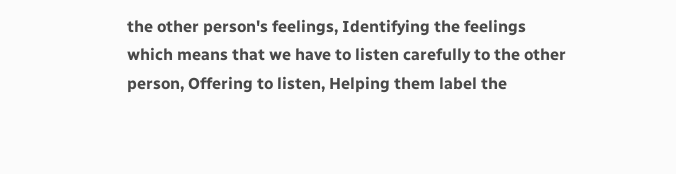the other person's feelings, Identifying the feelings which means that we have to listen carefully to the other person, Offering to listen, Helping them label the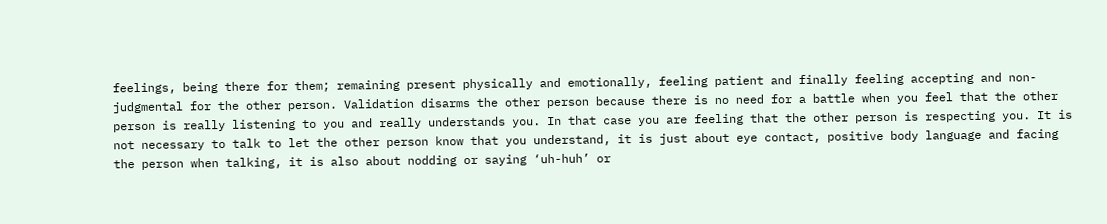feelings, being there for them; remaining present physically and emotionally, feeling patient and finally feeling accepting and non-judgmental for the other person. Validation disarms the other person because there is no need for a battle when you feel that the other person is really listening to you and really understands you. In that case you are feeling that the other person is respecting you. It is not necessary to talk to let the other person know that you understand, it is just about eye contact, positive body language and facing the person when talking, it is also about nodding or saying ‘uh-huh’ or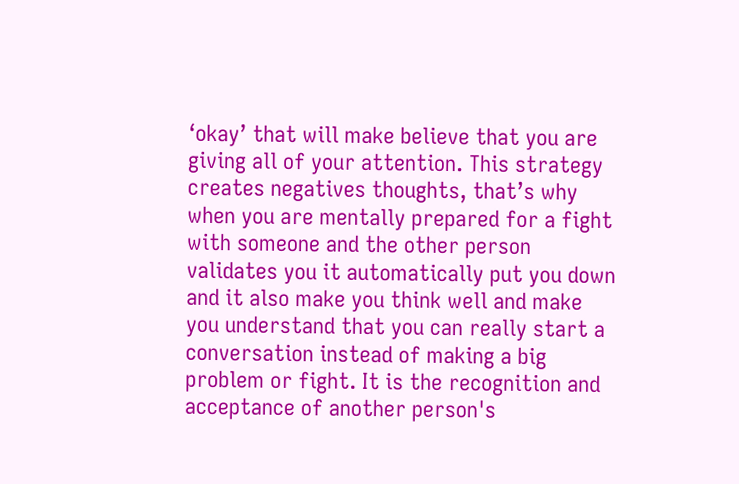‘okay’ that will make believe that you are giving all of your attention. This strategy creates negatives thoughts, that’s why when you are mentally prepared for a fight with someone and the other person validates you it automatically put you down and it also make you think well and make you understand that you can really start a conversation instead of making a big problem or fight. It is the recognition and acceptance of another person's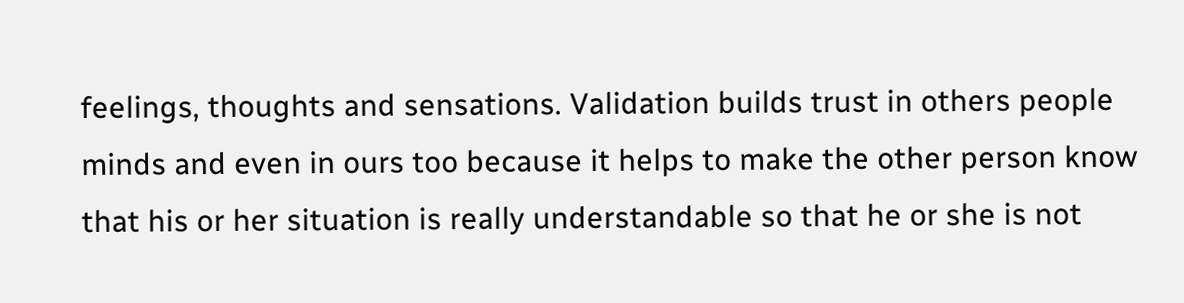feelings, thoughts and sensations. Validation builds trust in others people minds and even in ours too because it helps to make the other person know that his or her situation is really understandable so that he or she is not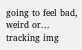going to feel bad, weird or...
tracking img